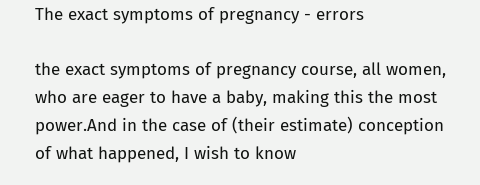The exact symptoms of pregnancy - errors

the exact symptoms of pregnancy course, all women, who are eager to have a baby, making this the most power.And in the case of (their estimate) conception of what happened, I wish to know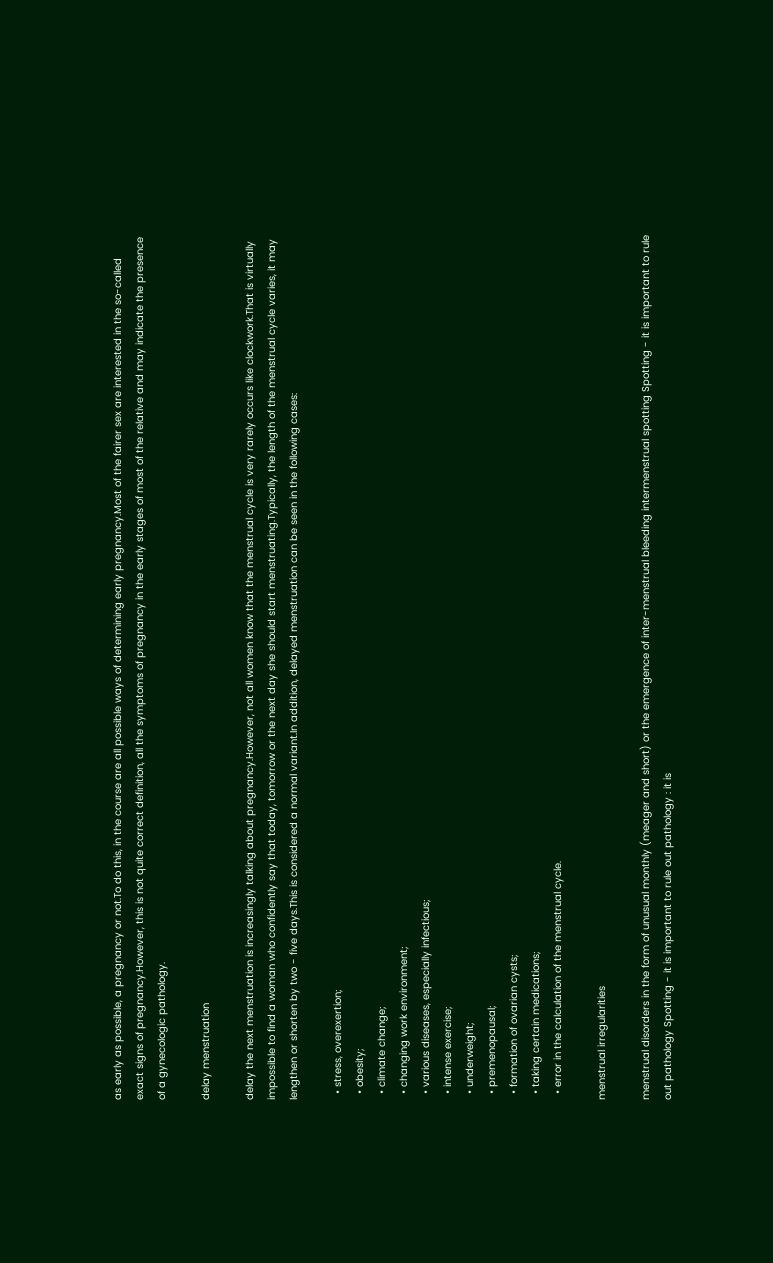as early as possible, a pregnancy or not.To do this, in the course are all possible ways of determining early pregnancy.Most of the fairer sex are interested in the so-called exact signs of pregnancy.However, this is not quite correct definition, all the symptoms of pregnancy in the early stages of most of the relative and may indicate the presence of a gynecologic pathology.

delay menstruation

delay the next menstruation is increasingly talking about pregnancy.However, not all women know that the menstrual cycle is very rarely occurs like clockwork.That is virtually impossible to find a woman who confidently say that today, tomorrow or the next day she should start menstruating.Typically, the length of the menstrual cycle varies, it may lengthen or shorten by two - five days.This is considered a normal variant.In addition, delayed menstruation can be seen in the following cases:

  • stress, overexertion;
  • obesity;
  • climate change;
  • changing work environment;
  • various diseases, especially infectious;
  • intense exercise;
  • underweight;
  • premenopausal;
  • formation of ovarian cysts;
  • taking certain medications;
  • error in the calculation of the menstrual cycle.

menstrual irregularities

menstrual disorders in the form of unusual monthly (meager and short) or the emergence of inter-menstrual bleeding intermenstrual spotting Spotting - it is important to rule out pathology Spotting - it is important to rule out pathology : it is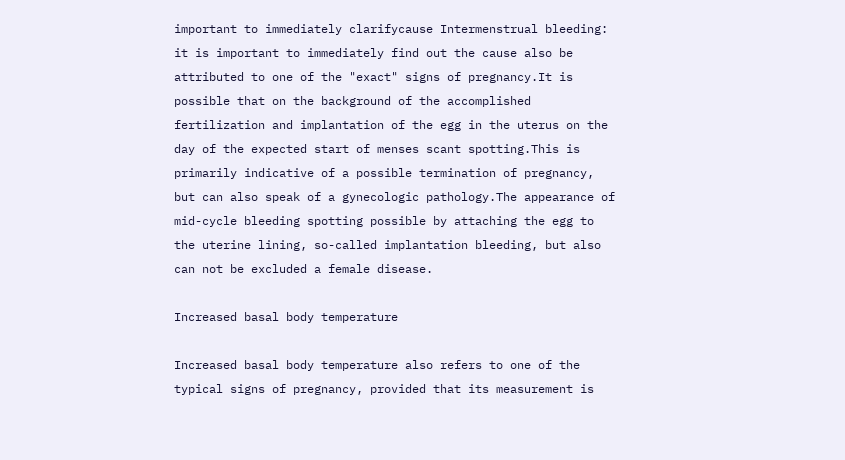important to immediately clarifycause Intermenstrual bleeding: it is important to immediately find out the cause also be attributed to one of the "exact" signs of pregnancy.It is possible that on the background of the accomplished fertilization and implantation of the egg in the uterus on the day of the expected start of menses scant spotting.This is primarily indicative of a possible termination of pregnancy, but can also speak of a gynecologic pathology.The appearance of mid-cycle bleeding spotting possible by attaching the egg to the uterine lining, so-called implantation bleeding, but also can not be excluded a female disease.

Increased basal body temperature

Increased basal body temperature also refers to one of the typical signs of pregnancy, provided that its measurement is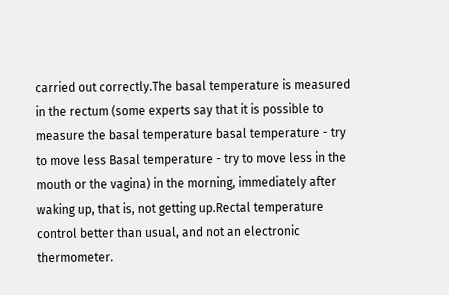carried out correctly.The basal temperature is measured in the rectum (some experts say that it is possible to measure the basal temperature basal temperature - try to move less Basal temperature - try to move less in the mouth or the vagina) in the morning, immediately after waking up, that is, not getting up.Rectal temperature control better than usual, and not an electronic thermometer.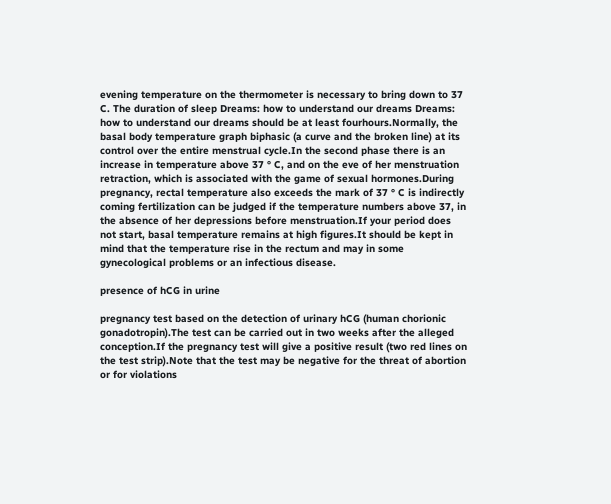evening temperature on the thermometer is necessary to bring down to 37 C. The duration of sleep Dreams: how to understand our dreams Dreams: how to understand our dreams should be at least fourhours.Normally, the basal body temperature graph biphasic (a curve and the broken line) at its control over the entire menstrual cycle.In the second phase there is an increase in temperature above 37 ° C, and on the eve of her menstruation retraction, which is associated with the game of sexual hormones.During pregnancy, rectal temperature also exceeds the mark of 37 ° C is indirectly coming fertilization can be judged if the temperature numbers above 37, in the absence of her depressions before menstruation.If your period does not start, basal temperature remains at high figures.It should be kept in mind that the temperature rise in the rectum and may in some gynecological problems or an infectious disease.

presence of hCG in urine

pregnancy test based on the detection of urinary hCG (human chorionic gonadotropin).The test can be carried out in two weeks after the alleged conception.If the pregnancy test will give a positive result (two red lines on the test strip).Note that the test may be negative for the threat of abortion or for violations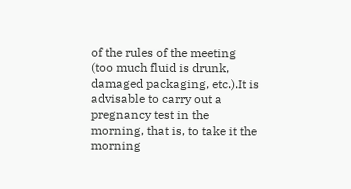of the rules of the meeting (too much fluid is drunk, damaged packaging, etc.).It is advisable to carry out a pregnancy test in the morning, that is, to take it the morning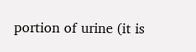portion of urine (it is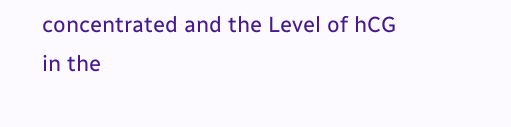concentrated and the Level of hCG in the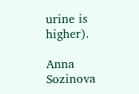urine is higher).

Anna Sozinova